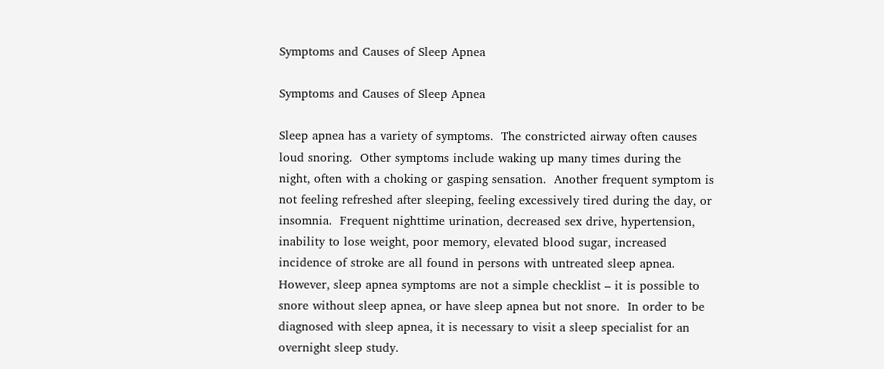Symptoms and Causes of Sleep Apnea

Symptoms and Causes of Sleep Apnea

Sleep apnea has a variety of symptoms.  The constricted airway often causes loud snoring.  Other symptoms include waking up many times during the night, often with a choking or gasping sensation.  Another frequent symptom is not feeling refreshed after sleeping, feeling excessively tired during the day, or insomnia.  Frequent nighttime urination, decreased sex drive, hypertension, inability to lose weight, poor memory, elevated blood sugar, increased incidence of stroke are all found in persons with untreated sleep apnea.  However, sleep apnea symptoms are not a simple checklist – it is possible to snore without sleep apnea, or have sleep apnea but not snore.  In order to be diagnosed with sleep apnea, it is necessary to visit a sleep specialist for an overnight sleep study.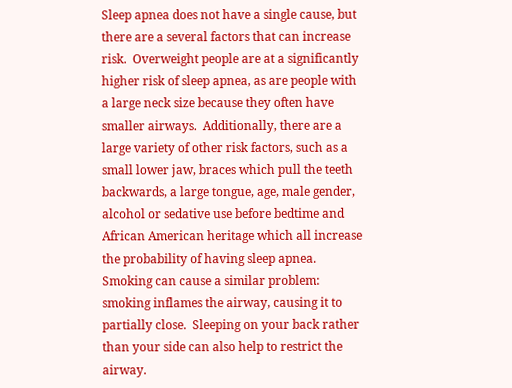Sleep apnea does not have a single cause, but there are a several factors that can increase risk.  Overweight people are at a significantly higher risk of sleep apnea, as are people with a large neck size because they often have smaller airways.  Additionally, there are a large variety of other risk factors, such as a small lower jaw, braces which pull the teeth backwards, a large tongue, age, male gender, alcohol or sedative use before bedtime and African American heritage which all increase the probability of having sleep apnea.  Smoking can cause a similar problem: smoking inflames the airway, causing it to partially close.  Sleeping on your back rather than your side can also help to restrict the airway.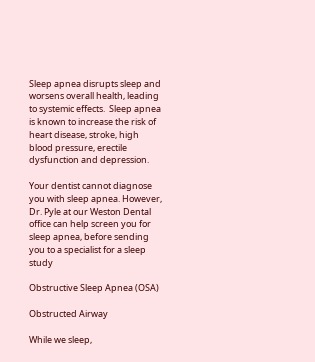Sleep apnea disrupts sleep and worsens overall health, leading to systemic effects.  Sleep apnea is known to increase the risk of heart disease, stroke, high blood pressure, erectile dysfunction and depression.

Your dentist cannot diagnose you with sleep apnea. However, Dr. Pyle at our Weston Dental office can help screen you for sleep apnea, before sending you to a specialist for a sleep study

Obstructive Sleep Apnea (OSA)

Obstructed Airway

While we sleep,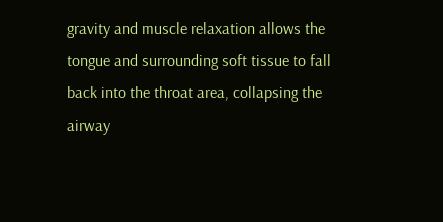gravity and muscle relaxation allows the tongue and surrounding soft tissue to fall back into the throat area, collapsing the airway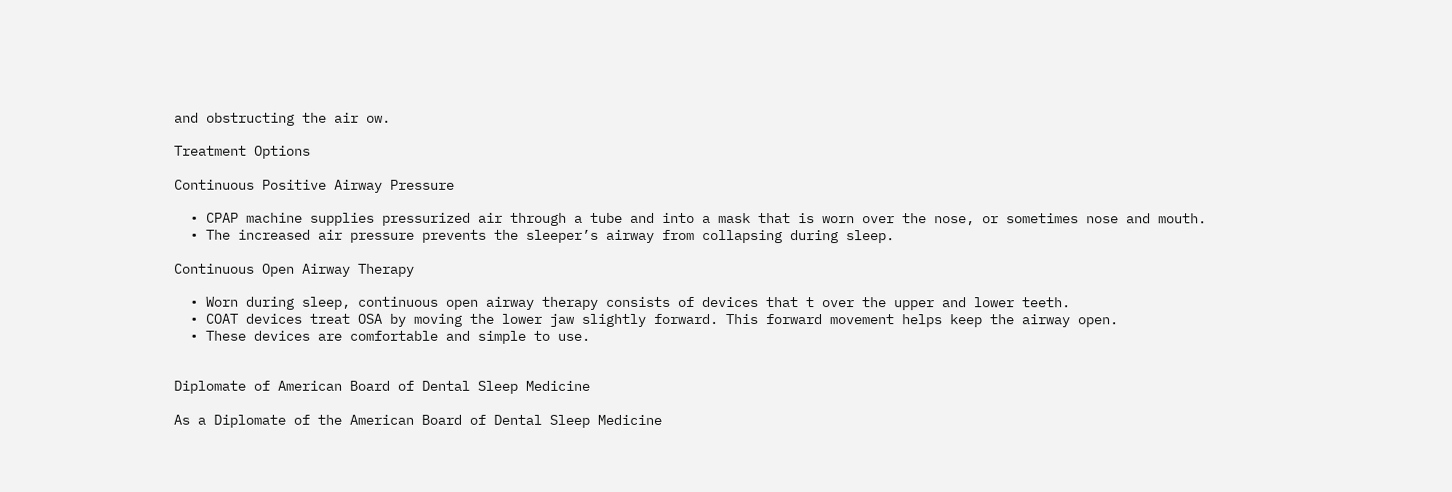and obstructing the air ow.

Treatment Options

Continuous Positive Airway Pressure

  • CPAP machine supplies pressurized air through a tube and into a mask that is worn over the nose, or sometimes nose and mouth.
  • The increased air pressure prevents the sleeper’s airway from collapsing during sleep.

Continuous Open Airway Therapy

  • Worn during sleep, continuous open airway therapy consists of devices that t over the upper and lower teeth.
  • COAT devices treat OSA by moving the lower jaw slightly forward. This forward movement helps keep the airway open.
  • These devices are comfortable and simple to use.


Diplomate of American Board of Dental Sleep Medicine

As a Diplomate of the American Board of Dental Sleep Medicine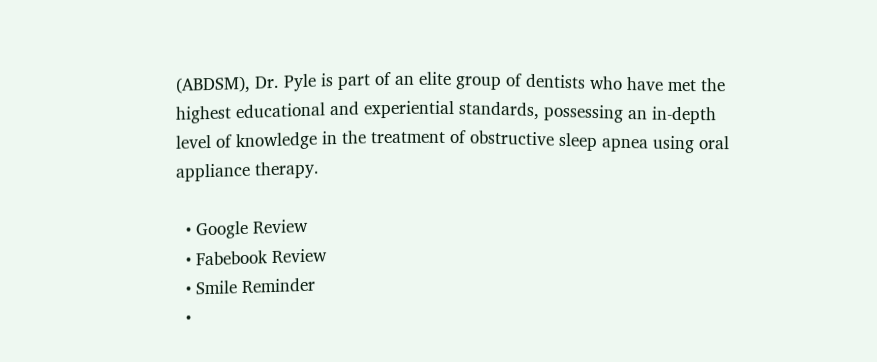(ABDSM), Dr. Pyle is part of an elite group of dentists who have met the highest educational and experiential standards, possessing an in-depth level of knowledge in the treatment of obstructive sleep apnea using oral appliance therapy.

  • Google Review
  • Fabebook Review
  • Smile Reminder
  •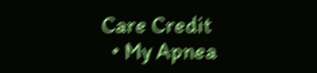Care Credit
  • My Apnea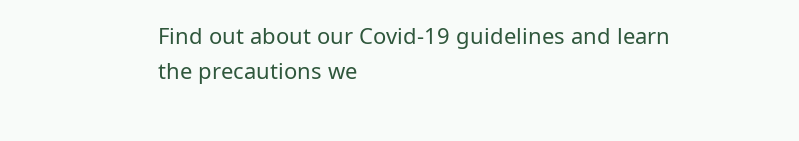Find out about our Covid-19 guidelines and learn the precautions we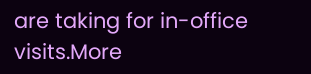are taking for in-office visits.More